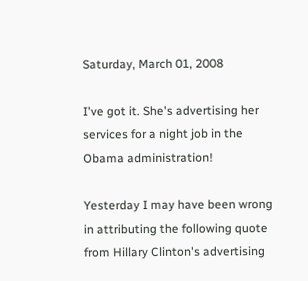Saturday, March 01, 2008

I've got it. She's advertising her services for a night job in the Obama administration!

Yesterday I may have been wrong in attributing the following quote from Hillary Clinton's advertising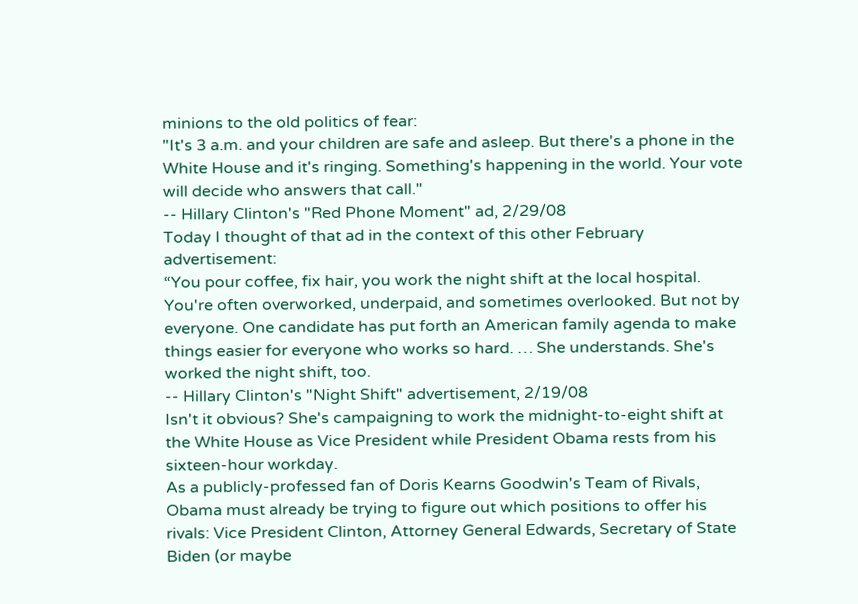minions to the old politics of fear:
"It's 3 a.m. and your children are safe and asleep. But there's a phone in the White House and it's ringing. Something's happening in the world. Your vote will decide who answers that call."
-- Hillary Clinton's "Red Phone Moment" ad, 2/29/08
Today I thought of that ad in the context of this other February advertisement:
“You pour coffee, fix hair, you work the night shift at the local hospital. You're often overworked, underpaid, and sometimes overlooked. But not by everyone. One candidate has put forth an American family agenda to make things easier for everyone who works so hard. … She understands. She's worked the night shift, too.
-- Hillary Clinton's "Night Shift" advertisement, 2/19/08
Isn't it obvious? She's campaigning to work the midnight-to-eight shift at the White House as Vice President while President Obama rests from his sixteen-hour workday.
As a publicly-professed fan of Doris Kearns Goodwin's Team of Rivals, Obama must already be trying to figure out which positions to offer his rivals: Vice President Clinton, Attorney General Edwards, Secretary of State Biden (or maybe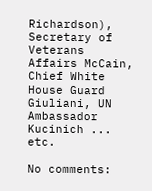Richardson), Secretary of Veterans Affairs McCain, Chief White House Guard Giuliani, UN Ambassador Kucinich ... etc.

No comments: